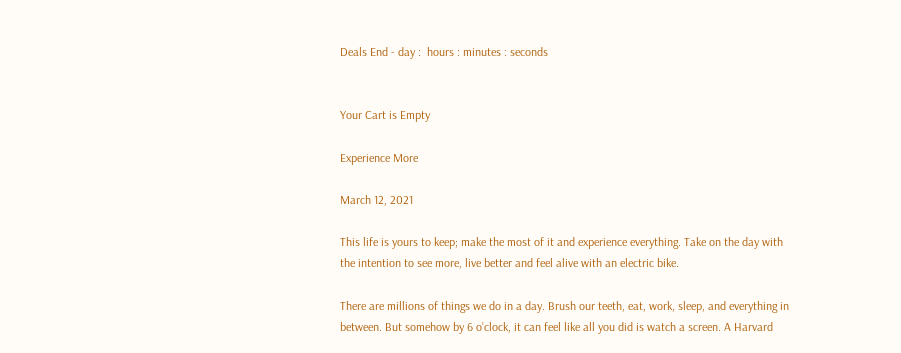Deals End - day :  hours : minutes : seconds


Your Cart is Empty

Experience More

March 12, 2021

This life is yours to keep; make the most of it and experience everything. Take on the day with the intention to see more, live better and feel alive with an electric bike.

There are millions of things we do in a day. Brush our teeth, eat, work, sleep, and everything in between. But somehow by 6 o’clock, it can feel like all you did is watch a screen. A Harvard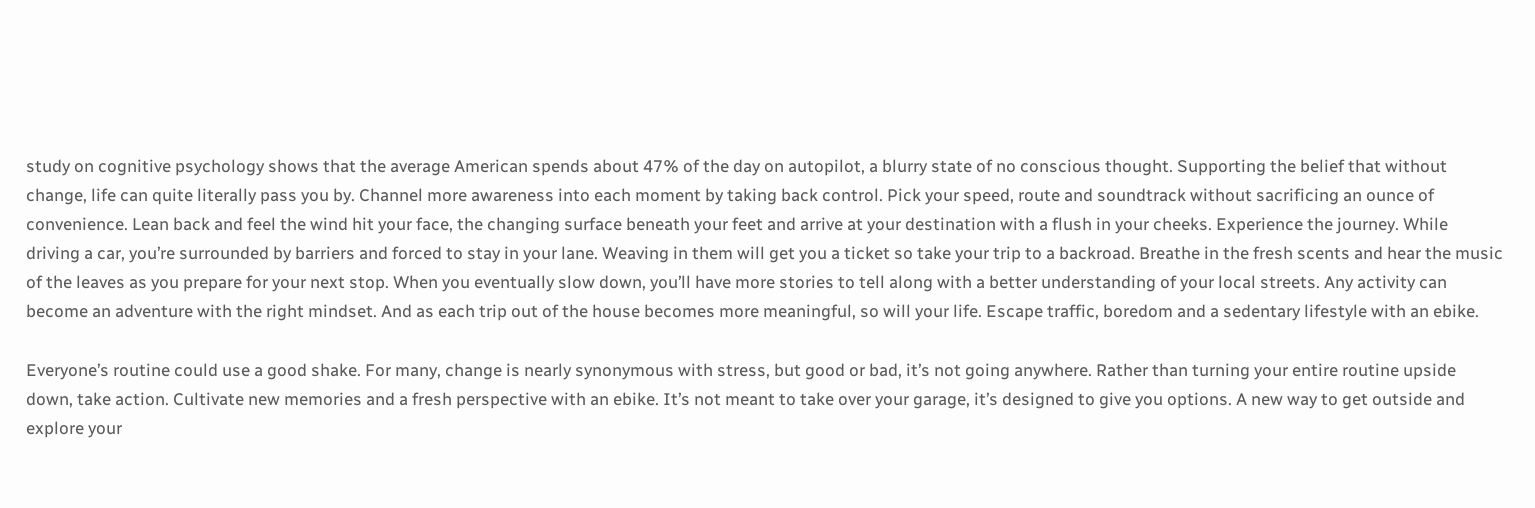study on cognitive psychology shows that the average American spends about 47% of the day on autopilot, a blurry state of no conscious thought. Supporting the belief that without change, life can quite literally pass you by. Channel more awareness into each moment by taking back control. Pick your speed, route and soundtrack without sacrificing an ounce of convenience. Lean back and feel the wind hit your face, the changing surface beneath your feet and arrive at your destination with a flush in your cheeks. Experience the journey. While driving a car, you’re surrounded by barriers and forced to stay in your lane. Weaving in them will get you a ticket so take your trip to a backroad. Breathe in the fresh scents and hear the music of the leaves as you prepare for your next stop. When you eventually slow down, you’ll have more stories to tell along with a better understanding of your local streets. Any activity can become an adventure with the right mindset. And as each trip out of the house becomes more meaningful, so will your life. Escape traffic, boredom and a sedentary lifestyle with an ebike.

Everyone’s routine could use a good shake. For many, change is nearly synonymous with stress, but good or bad, it’s not going anywhere. Rather than turning your entire routine upside down, take action. Cultivate new memories and a fresh perspective with an ebike. It’s not meant to take over your garage, it’s designed to give you options. A new way to get outside and explore your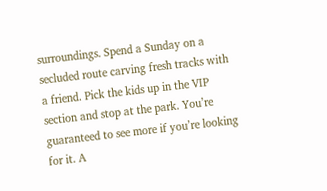surroundings. Spend a Sunday on a secluded route carving fresh tracks with a friend. Pick the kids up in the VIP section and stop at the park. You’re guaranteed to see more if you’re looking for it. A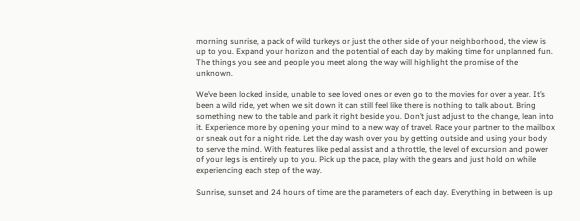morning sunrise, a pack of wild turkeys or just the other side of your neighborhood, the view is up to you. Expand your horizon and the potential of each day by making time for unplanned fun. The things you see and people you meet along the way will highlight the promise of the unknown.

We’ve been locked inside, unable to see loved ones or even go to the movies for over a year. It’s been a wild ride, yet when we sit down it can still feel like there is nothing to talk about. Bring something new to the table and park it right beside you. Don’t just adjust to the change, lean into it. Experience more by opening your mind to a new way of travel. Race your partner to the mailbox or sneak out for a night ride. Let the day wash over you by getting outside and using your body to serve the mind. With features like pedal assist and a throttle, the level of excursion and power of your legs is entirely up to you. Pick up the pace, play with the gears and just hold on while experiencing each step of the way.

Sunrise, sunset and 24 hours of time are the parameters of each day. Everything in between is up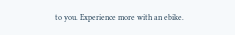to you. Experience more with an ebike.